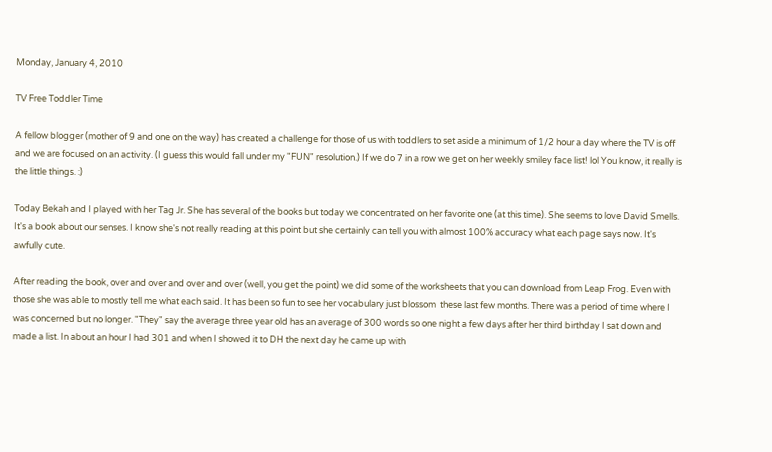Monday, January 4, 2010

TV Free Toddler Time

A fellow blogger (mother of 9 and one on the way) has created a challenge for those of us with toddlers to set aside a minimum of 1/2 hour a day where the TV is off and we are focused on an activity. (I guess this would fall under my "FUN" resolution.) If we do 7 in a row we get on her weekly smiley face list! lol You know, it really is the little things. :)

Today Bekah and I played with her Tag Jr. She has several of the books but today we concentrated on her favorite one (at this time). She seems to love David Smells. It's a book about our senses. I know she's not really reading at this point but she certainly can tell you with almost 100% accuracy what each page says now. It's awfully cute.

After reading the book, over and over and over and over (well, you get the point) we did some of the worksheets that you can download from Leap Frog. Even with those she was able to mostly tell me what each said. It has been so fun to see her vocabulary just blossom  these last few months. There was a period of time where I was concerned but no longer. "They" say the average three year old has an average of 300 words so one night a few days after her third birthday I sat down and made a list. In about an hour I had 301 and when I showed it to DH the next day he came up with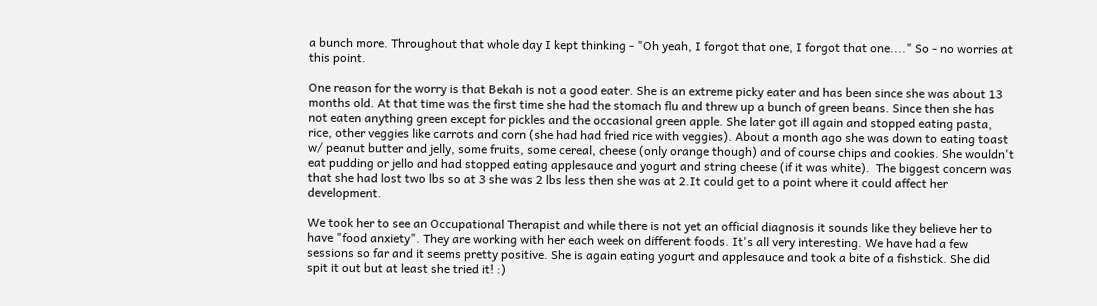a bunch more. Throughout that whole day I kept thinking - "Oh yeah, I forgot that one, I forgot that one...." So - no worries at this point.

One reason for the worry is that Bekah is not a good eater. She is an extreme picky eater and has been since she was about 13 months old. At that time was the first time she had the stomach flu and threw up a bunch of green beans. Since then she has not eaten anything green except for pickles and the occasional green apple. She later got ill again and stopped eating pasta, rice, other veggies like carrots and corn (she had had fried rice with veggies). About a month ago she was down to eating toast w/ peanut butter and jelly, some fruits, some cereal, cheese (only orange though) and of course chips and cookies. She wouldn't eat pudding or jello and had stopped eating applesauce and yogurt and string cheese (if it was white).  The biggest concern was that she had lost two lbs so at 3 she was 2 lbs less then she was at 2.It could get to a point where it could affect her development.

We took her to see an Occupational Therapist and while there is not yet an official diagnosis it sounds like they believe her to have "food anxiety". They are working with her each week on different foods. It's all very interesting. We have had a few sessions so far and it seems pretty positive. She is again eating yogurt and applesauce and took a bite of a fishstick. She did spit it out but at least she tried it! :)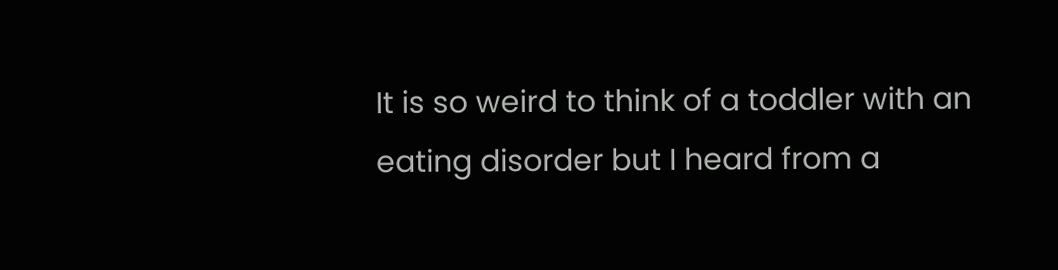It is so weird to think of a toddler with an eating disorder but I heard from a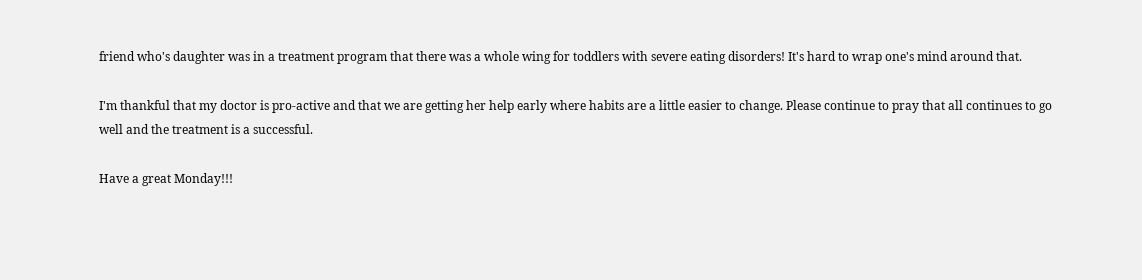friend who's daughter was in a treatment program that there was a whole wing for toddlers with severe eating disorders! It's hard to wrap one's mind around that.

I'm thankful that my doctor is pro-active and that we are getting her help early where habits are a little easier to change. Please continue to pray that all continues to go well and the treatment is a successful.

Have a great Monday!!!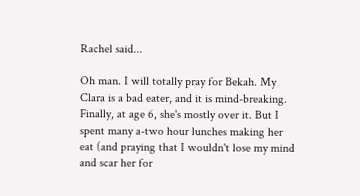Rachel said...

Oh man. I will totally pray for Bekah. My Clara is a bad eater, and it is mind-breaking. Finally, at age 6, she's mostly over it. But I spent many a-two hour lunches making her eat (and praying that I wouldn't lose my mind and scar her for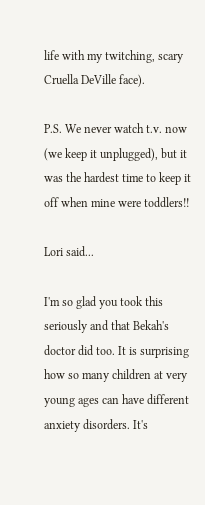life with my twitching, scary Cruella DeVille face).

P.S. We never watch t.v. now (we keep it unplugged), but it was the hardest time to keep it off when mine were toddlers!!

Lori said...

I'm so glad you took this seriously and that Bekah's doctor did too. It is surprising how so many children at very young ages can have different anxiety disorders. It's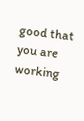good that you are working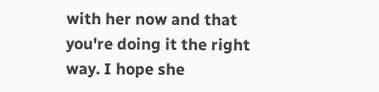with her now and that you're doing it the right way. I hope she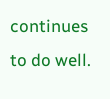continues to do well.